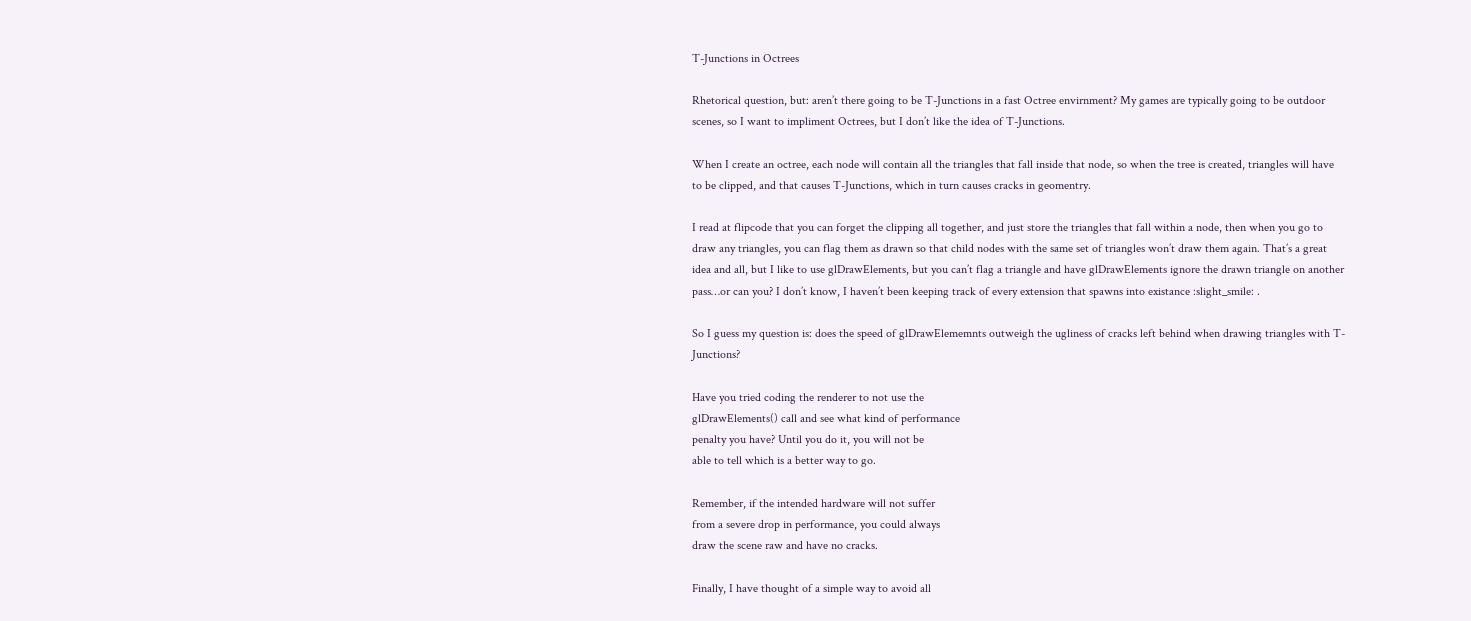T-Junctions in Octrees

Rhetorical question, but: aren’t there going to be T-Junctions in a fast Octree envirnment? My games are typically going to be outdoor scenes, so I want to impliment Octrees, but I don’t like the idea of T-Junctions.

When I create an octree, each node will contain all the triangles that fall inside that node, so when the tree is created, triangles will have to be clipped, and that causes T-Junctions, which in turn causes cracks in geomentry.

I read at flipcode that you can forget the clipping all together, and just store the triangles that fall within a node, then when you go to draw any triangles, you can flag them as drawn so that child nodes with the same set of triangles won’t draw them again. That’s a great idea and all, but I like to use glDrawElements, but you can’t flag a triangle and have glDrawElements ignore the drawn triangle on another pass…or can you? I don’t know, I haven’t been keeping track of every extension that spawns into existance :slight_smile: .

So I guess my question is: does the speed of glDrawElememnts outweigh the ugliness of cracks left behind when drawing triangles with T-Junctions?

Have you tried coding the renderer to not use the
glDrawElements() call and see what kind of performance
penalty you have? Until you do it, you will not be
able to tell which is a better way to go.

Remember, if the intended hardware will not suffer
from a severe drop in performance, you could always
draw the scene raw and have no cracks.

Finally, I have thought of a simple way to avoid all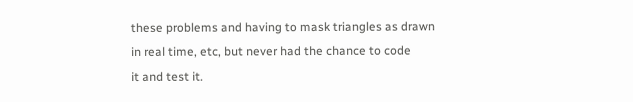these problems and having to mask triangles as drawn
in real time, etc, but never had the chance to code
it and test it.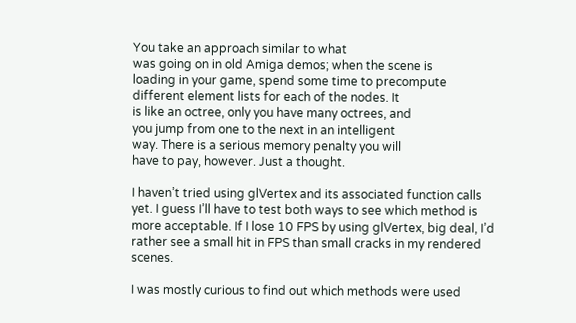You take an approach similar to what
was going on in old Amiga demos; when the scene is
loading in your game, spend some time to precompute
different element lists for each of the nodes. It
is like an octree, only you have many octrees, and
you jump from one to the next in an intelligent
way. There is a serious memory penalty you will
have to pay, however. Just a thought.

I haven’t tried using glVertex and its associated function calls yet. I guess I’ll have to test both ways to see which method is more acceptable. If I lose 10 FPS by using glVertex, big deal, I’d rather see a small hit in FPS than small cracks in my rendered scenes.

I was mostly curious to find out which methods were used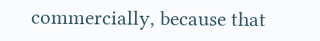commercially, because that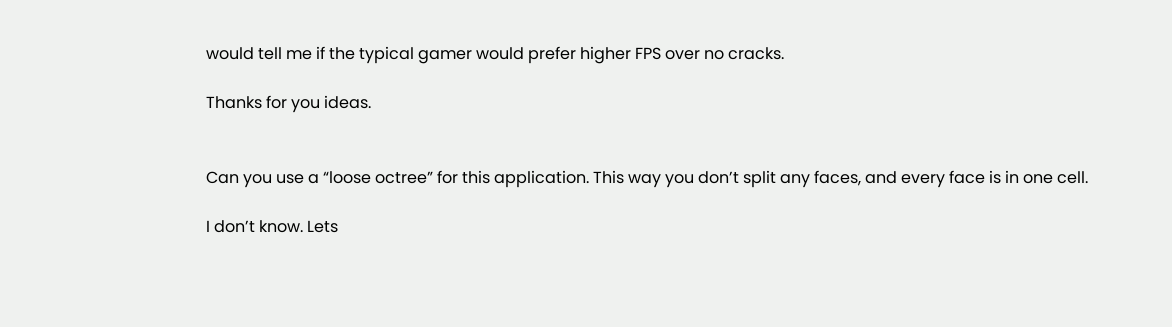would tell me if the typical gamer would prefer higher FPS over no cracks.

Thanks for you ideas.


Can you use a “loose octree” for this application. This way you don’t split any faces, and every face is in one cell.

I don’t know. Lets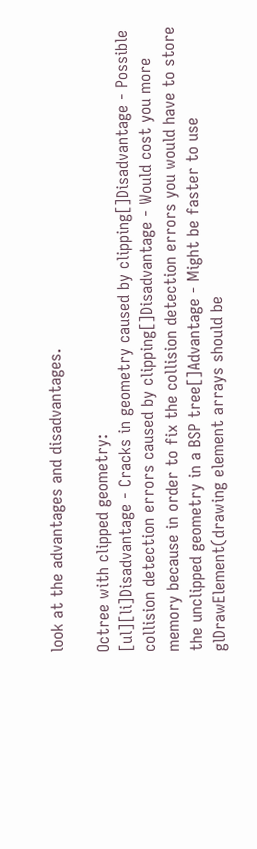look at the advantages and disadvantages.

Octree with clipped geometry:
[ul][li]Disadvantage - Cracks in geometry caused by clipping[]Disadvantage - Possible collision detection errors caused by clipping[]Disadvantage - Would cost you more memory because in order to fix the collision detection errors you would have to store the unclipped geometry in a BSP tree[]Advantage - Might be faster to use glDrawElement(drawing element arrays should be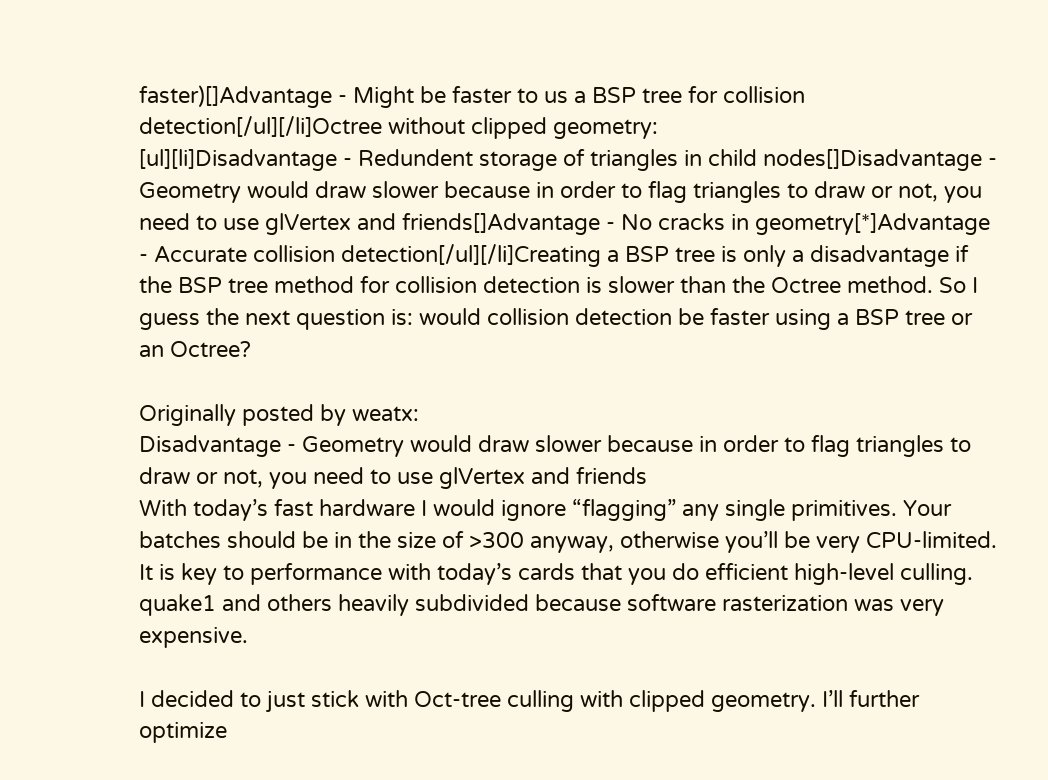faster)[]Advantage - Might be faster to us a BSP tree for collision detection[/ul][/li]Octree without clipped geometry:
[ul][li]Disadvantage - Redundent storage of triangles in child nodes[]Disadvantage - Geometry would draw slower because in order to flag triangles to draw or not, you need to use glVertex and friends[]Advantage - No cracks in geometry[*]Advantage - Accurate collision detection[/ul][/li]Creating a BSP tree is only a disadvantage if the BSP tree method for collision detection is slower than the Octree method. So I guess the next question is: would collision detection be faster using a BSP tree or an Octree?

Originally posted by weatx:
Disadvantage - Geometry would draw slower because in order to flag triangles to draw or not, you need to use glVertex and friends
With today’s fast hardware I would ignore “flagging” any single primitives. Your batches should be in the size of >300 anyway, otherwise you’ll be very CPU-limited. It is key to performance with today’s cards that you do efficient high-level culling. quake1 and others heavily subdivided because software rasterization was very expensive.

I decided to just stick with Oct-tree culling with clipped geometry. I’ll further optimize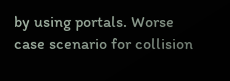by using portals. Worse case scenario for collision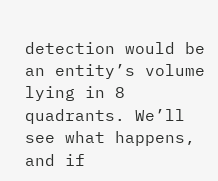detection would be an entity’s volume lying in 8 quadrants. We’ll see what happens, and if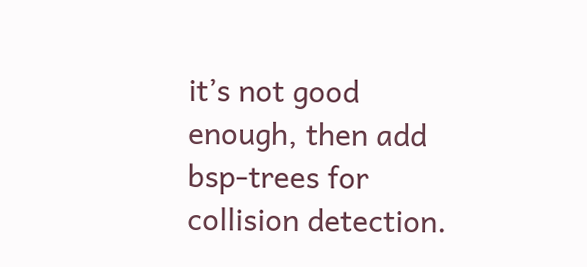it’s not good enough, then add bsp-trees for collision detection.